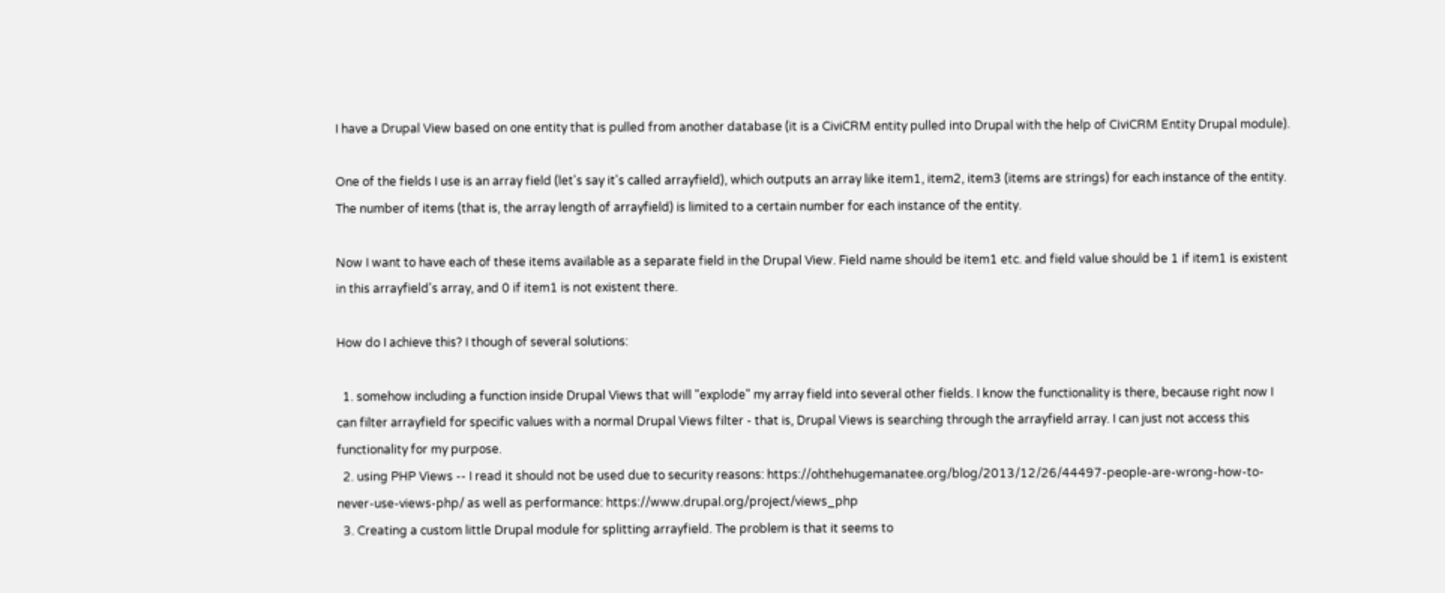I have a Drupal View based on one entity that is pulled from another database (it is a CiviCRM entity pulled into Drupal with the help of CiviCRM Entity Drupal module).

One of the fields I use is an array field (let's say it's called arrayfield), which outputs an array like item1, item2, item3 (items are strings) for each instance of the entity. The number of items (that is, the array length of arrayfield) is limited to a certain number for each instance of the entity.

Now I want to have each of these items available as a separate field in the Drupal View. Field name should be item1 etc. and field value should be 1 if item1 is existent in this arrayfield's array, and 0 if item1 is not existent there.

How do I achieve this? I though of several solutions:

  1. somehow including a function inside Drupal Views that will "explode" my array field into several other fields. I know the functionality is there, because right now I can filter arrayfield for specific values with a normal Drupal Views filter - that is, Drupal Views is searching through the arrayfield array. I can just not access this functionality for my purpose.
  2. using PHP Views -- I read it should not be used due to security reasons: https://ohthehugemanatee.org/blog/2013/12/26/44497-people-are-wrong-how-to-never-use-views-php/ as well as performance: https://www.drupal.org/project/views_php
  3. Creating a custom little Drupal module for splitting arrayfield. The problem is that it seems to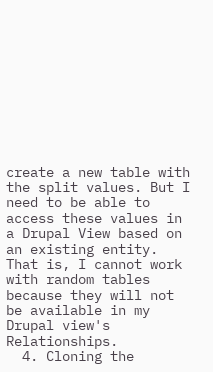create a new table with the split values. But I need to be able to access these values in a Drupal View based on an existing entity. That is, I cannot work with random tables because they will not be available in my Drupal view's Relationships.
  4. Cloning the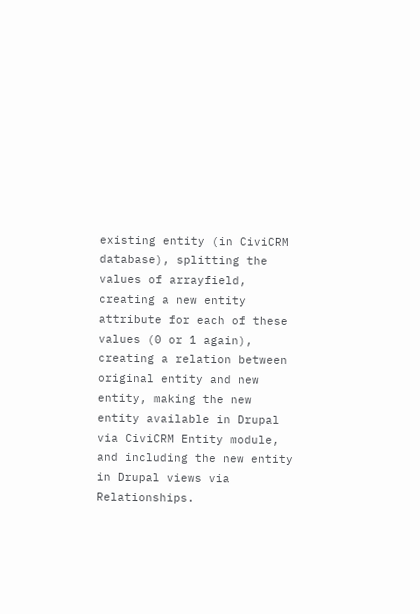existing entity (in CiviCRM database), splitting the values of arrayfield, creating a new entity attribute for each of these values (0 or 1 again), creating a relation between original entity and new entity, making the new entity available in Drupal via CiviCRM Entity module, and including the new entity in Drupal views via Relationships.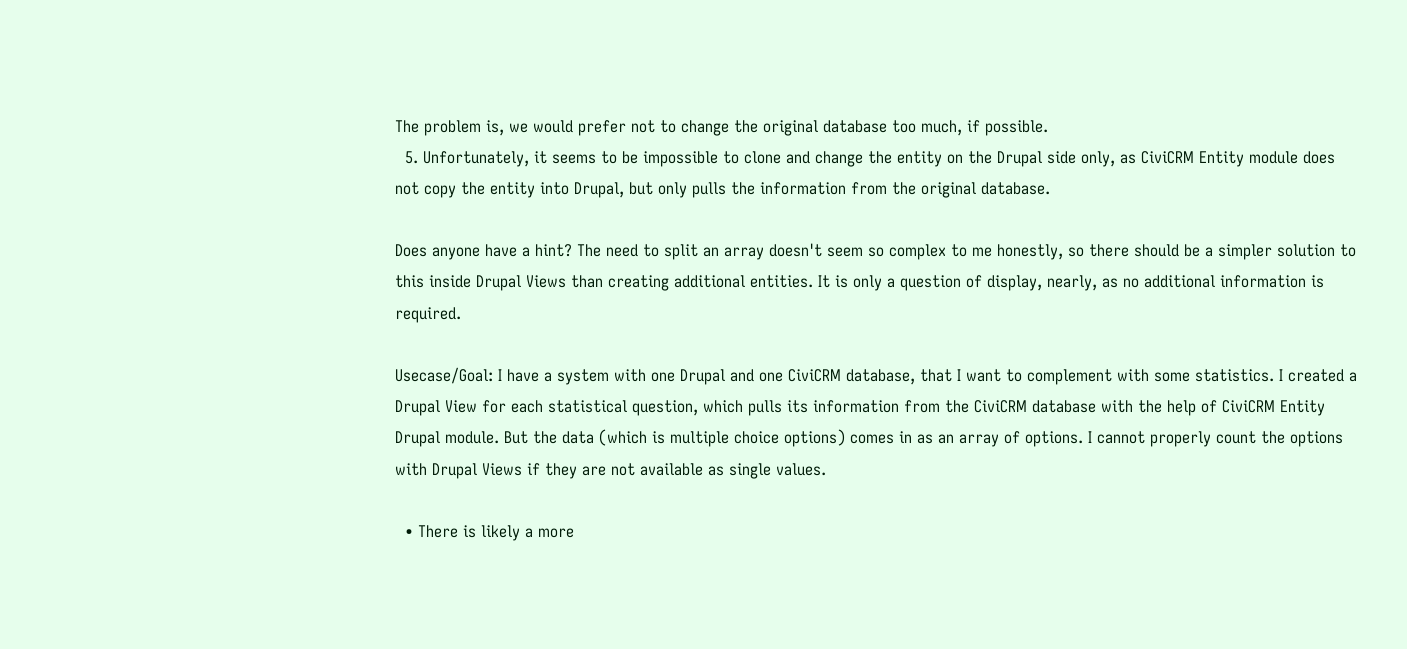The problem is, we would prefer not to change the original database too much, if possible.
  5. Unfortunately, it seems to be impossible to clone and change the entity on the Drupal side only, as CiviCRM Entity module does not copy the entity into Drupal, but only pulls the information from the original database.

Does anyone have a hint? The need to split an array doesn't seem so complex to me honestly, so there should be a simpler solution to this inside Drupal Views than creating additional entities. It is only a question of display, nearly, as no additional information is required.

Usecase/Goal: I have a system with one Drupal and one CiviCRM database, that I want to complement with some statistics. I created a Drupal View for each statistical question, which pulls its information from the CiviCRM database with the help of CiviCRM Entity Drupal module. But the data (which is multiple choice options) comes in as an array of options. I cannot properly count the options with Drupal Views if they are not available as single values.

  • There is likely a more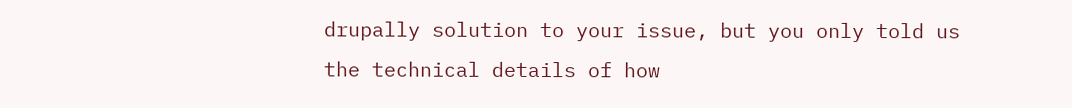drupally solution to your issue, but you only told us the technical details of how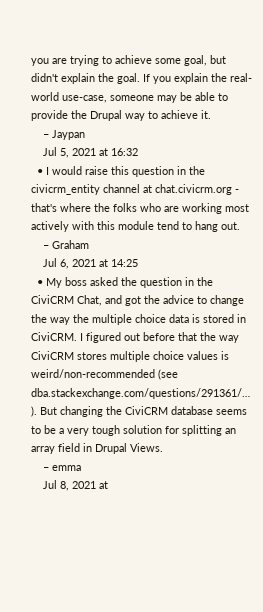you are trying to achieve some goal, but didn't explain the goal. If you explain the real-world use-case, someone may be able to provide the Drupal way to achieve it.
    – Jaypan
    Jul 5, 2021 at 16:32
  • I would raise this question in the civicrm_entity channel at chat.civicrm.org - that's where the folks who are working most actively with this module tend to hang out.
    – Graham
    Jul 6, 2021 at 14:25
  • My boss asked the question in the CiviCRM Chat, and got the advice to change the way the multiple choice data is stored in CiviCRM. I figured out before that the way CiviCRM stores multiple choice values is weird/non-recommended (see dba.stackexchange.com/questions/291361/… ). But changing the CiviCRM database seems to be a very tough solution for splitting an array field in Drupal Views.
    – emma
    Jul 8, 2021 at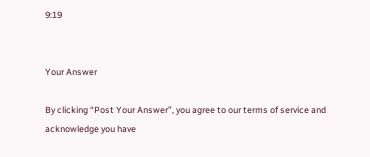9:19


Your Answer

By clicking “Post Your Answer”, you agree to our terms of service and acknowledge you have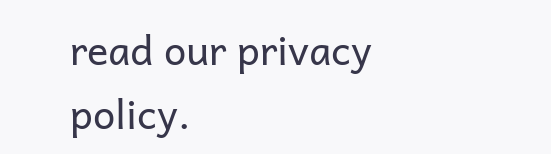read our privacy policy.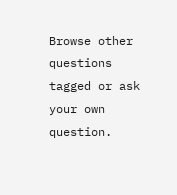Browse other questions tagged or ask your own question.